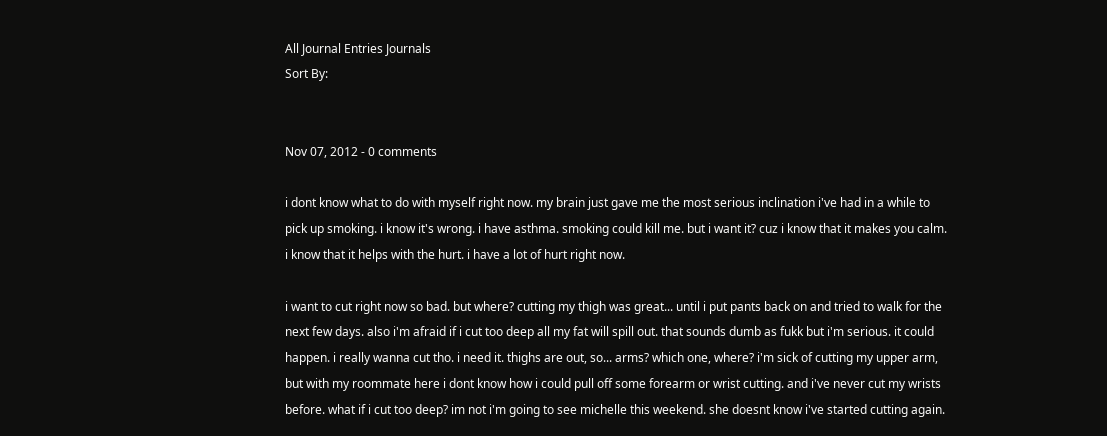All Journal Entries Journals
Sort By:


Nov 07, 2012 - 0 comments

i dont know what to do with myself right now. my brain just gave me the most serious inclination i've had in a while to pick up smoking. i know it's wrong. i have asthma. smoking could kill me. but i want it? cuz i know that it makes you calm. i know that it helps with the hurt. i have a lot of hurt right now.

i want to cut right now so bad. but where? cutting my thigh was great... until i put pants back on and tried to walk for the next few days. also i'm afraid if i cut too deep all my fat will spill out. that sounds dumb as fukk but i'm serious. it could happen. i really wanna cut tho. i need it. thighs are out, so... arms? which one, where? i'm sick of cutting my upper arm, but with my roommate here i dont know how i could pull off some forearm or wrist cutting. and i've never cut my wrists before. what if i cut too deep? im not i'm going to see michelle this weekend. she doesnt know i've started cutting again.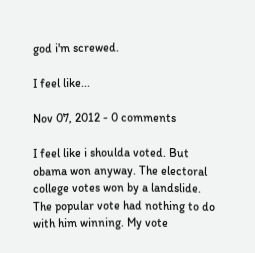god i'm screwed.

I feel like...

Nov 07, 2012 - 0 comments

I feel like i shoulda voted. But obama won anyway. The electoral college votes won by a landslide. The popular vote had nothing to do with him winning. My vote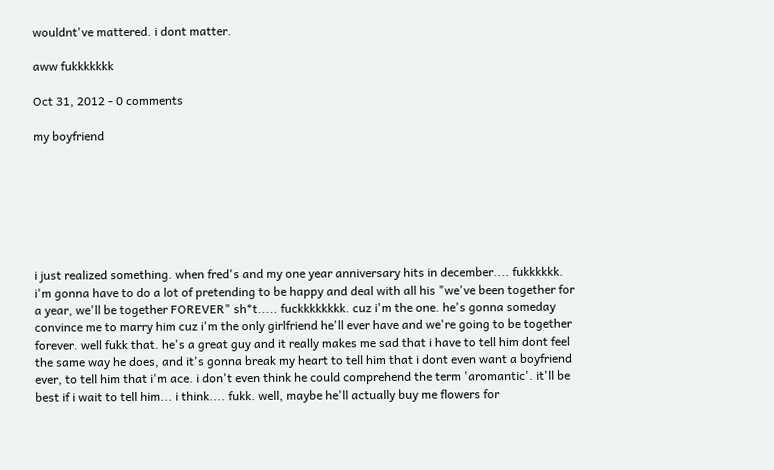wouldnt've mattered. i dont matter.

aww fukkkkkkk

Oct 31, 2012 - 0 comments

my boyfriend







i just realized something. when fred's and my one year anniversary hits in december.... fukkkkkk. i'm gonna have to do a lot of pretending to be happy and deal with all his "we've been together for a year, we'll be together FOREVER" sh*t..... fuckkkkkkkk. cuz i'm the one. he's gonna someday convince me to marry him cuz i'm the only girlfriend he'll ever have and we're going to be together forever. well fukk that. he's a great guy and it really makes me sad that i have to tell him dont feel the same way he does, and it's gonna break my heart to tell him that i dont even want a boyfriend ever, to tell him that i'm ace. i don't even think he could comprehend the term 'aromantic'. it'll be best if i wait to tell him... i think.... fukk. well, maybe he'll actually buy me flowers for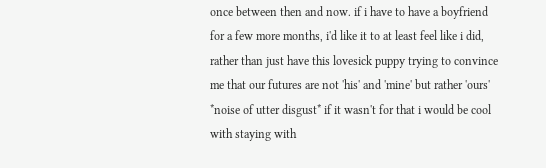once between then and now. if i have to have a boyfriend for a few more months, i'd like it to at least feel like i did, rather than just have this lovesick puppy trying to convince me that our futures are not 'his' and 'mine' but rather 'ours' *noise of utter disgust* if it wasn't for that i would be cool with staying with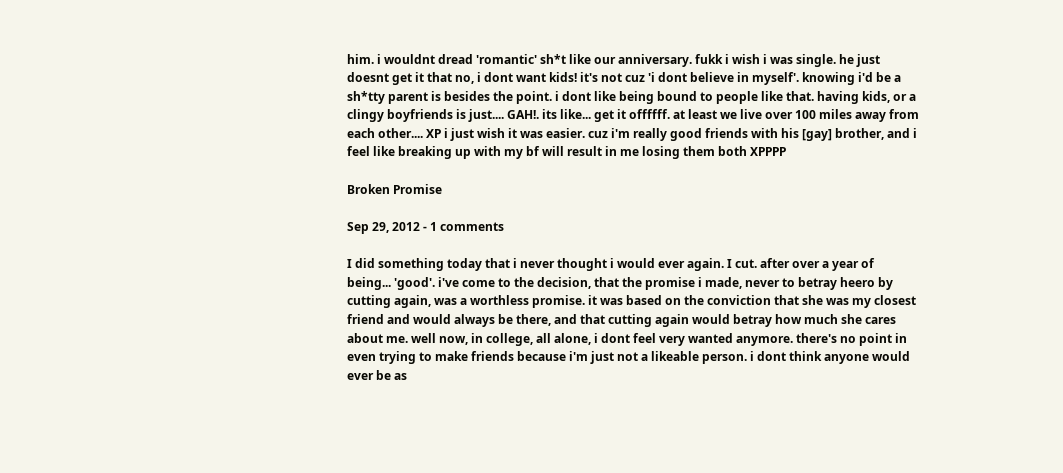him. i wouldnt dread 'romantic' sh*t like our anniversary. fukk i wish i was single. he just doesnt get it that no, i dont want kids! it's not cuz 'i dont believe in myself'. knowing i'd be a sh*tty parent is besides the point. i dont like being bound to people like that. having kids, or a clingy boyfriends is just.... GAH!. its like... get it offffff. at least we live over 100 miles away from each other.... XP i just wish it was easier. cuz i'm really good friends with his [gay] brother, and i feel like breaking up with my bf will result in me losing them both XPPPP

Broken Promise

Sep 29, 2012 - 1 comments

I did something today that i never thought i would ever again. I cut. after over a year of being... 'good'. i've come to the decision, that the promise i made, never to betray heero by cutting again, was a worthless promise. it was based on the conviction that she was my closest friend and would always be there, and that cutting again would betray how much she cares about me. well now, in college, all alone, i dont feel very wanted anymore. there's no point in even trying to make friends because i'm just not a likeable person. i dont think anyone would ever be as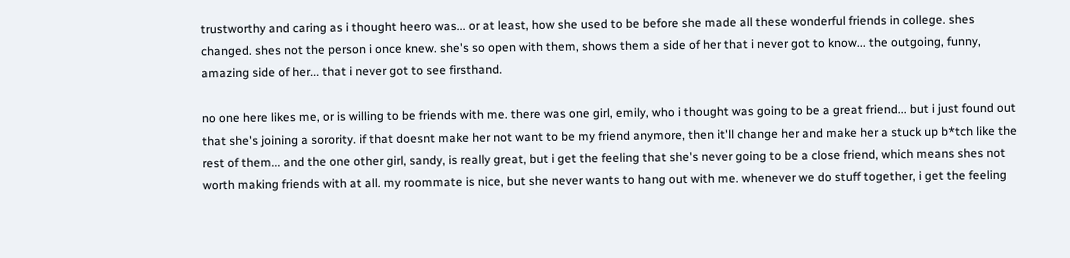trustworthy and caring as i thought heero was... or at least, how she used to be before she made all these wonderful friends in college. shes changed. shes not the person i once knew. she's so open with them, shows them a side of her that i never got to know... the outgoing, funny, amazing side of her... that i never got to see firsthand.

no one here likes me, or is willing to be friends with me. there was one girl, emily, who i thought was going to be a great friend... but i just found out that she's joining a sorority. if that doesnt make her not want to be my friend anymore, then it'll change her and make her a stuck up b*tch like the rest of them... and the one other girl, sandy, is really great, but i get the feeling that she's never going to be a close friend, which means shes not worth making friends with at all. my roommate is nice, but she never wants to hang out with me. whenever we do stuff together, i get the feeling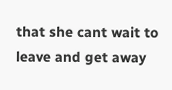that she cant wait to leave and get away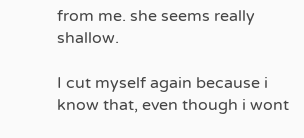from me. she seems really shallow.

I cut myself again because i know that, even though i wont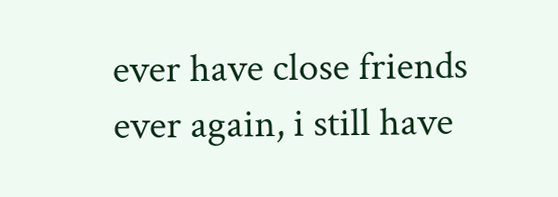ever have close friends ever again, i still have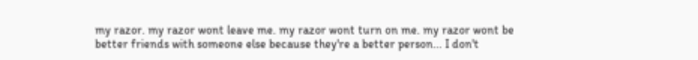my razor. my razor wont leave me. my razor wont turn on me. my razor wont be better friends with someone else because they're a better person... I don't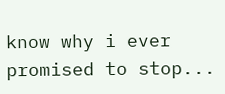know why i ever promised to stop...